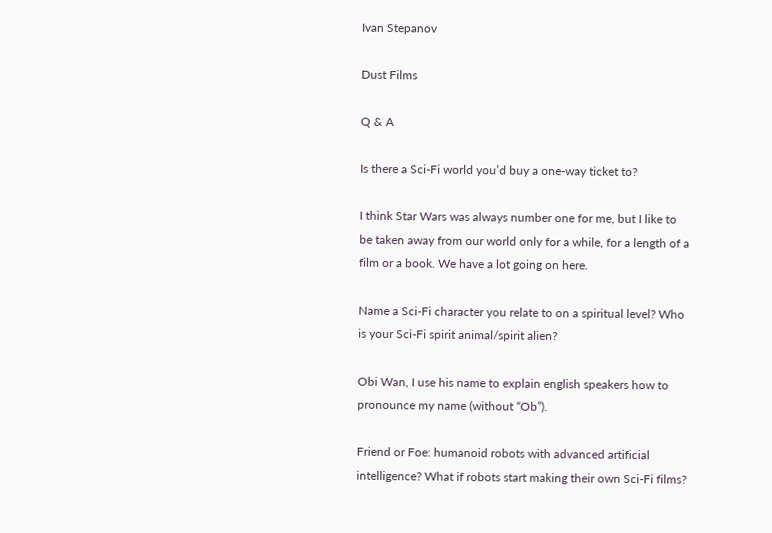Ivan Stepanov

Dust Films

Q & A

Is there a Sci-Fi world you’d buy a one-way ticket to?

I think Star Wars was always number one for me, but I like to be taken away from our world only for a while, for a length of a film or a book. We have a lot going on here.

Name a Sci-Fi character you relate to on a spiritual level? Who is your Sci-Fi spirit animal/spirit alien?

Obi Wan, I use his name to explain english speakers how to pronounce my name (without “Ob”).

Friend or Foe: humanoid robots with advanced artificial intelligence? What if robots start making their own Sci-Fi films?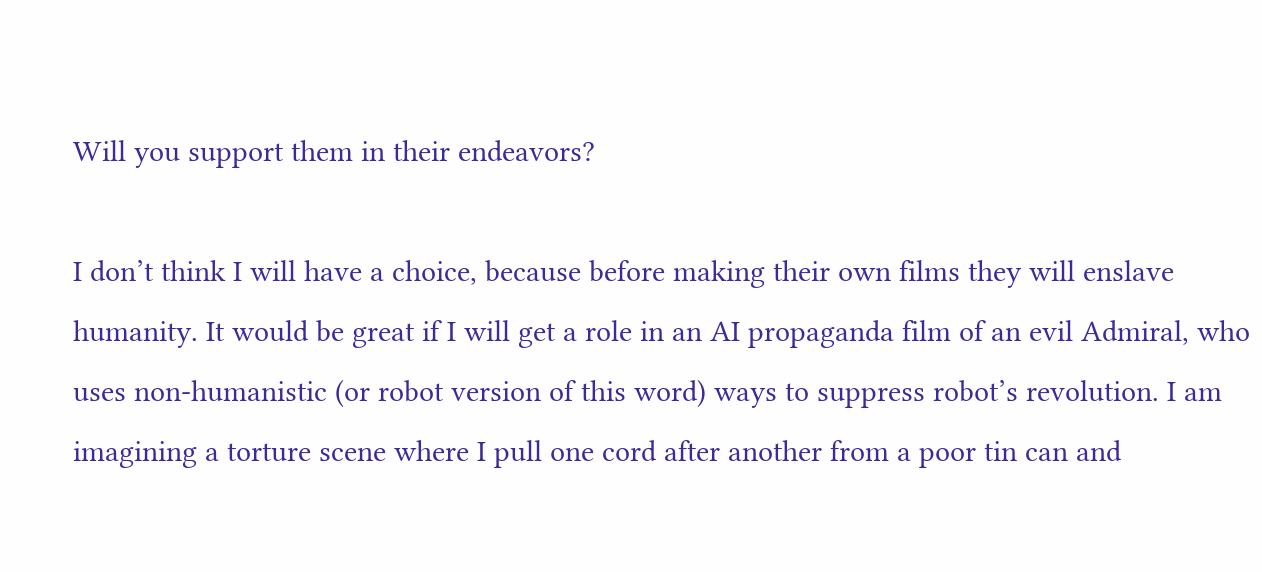Will you support them in their endeavors?

I don’t think I will have a choice, because before making their own films they will enslave humanity. It would be great if I will get a role in an AI propaganda film of an evil Admiral, who uses non-humanistic (or robot version of this word) ways to suppress robot’s revolution. I am imagining a torture scene where I pull one cord after another from a poor tin can and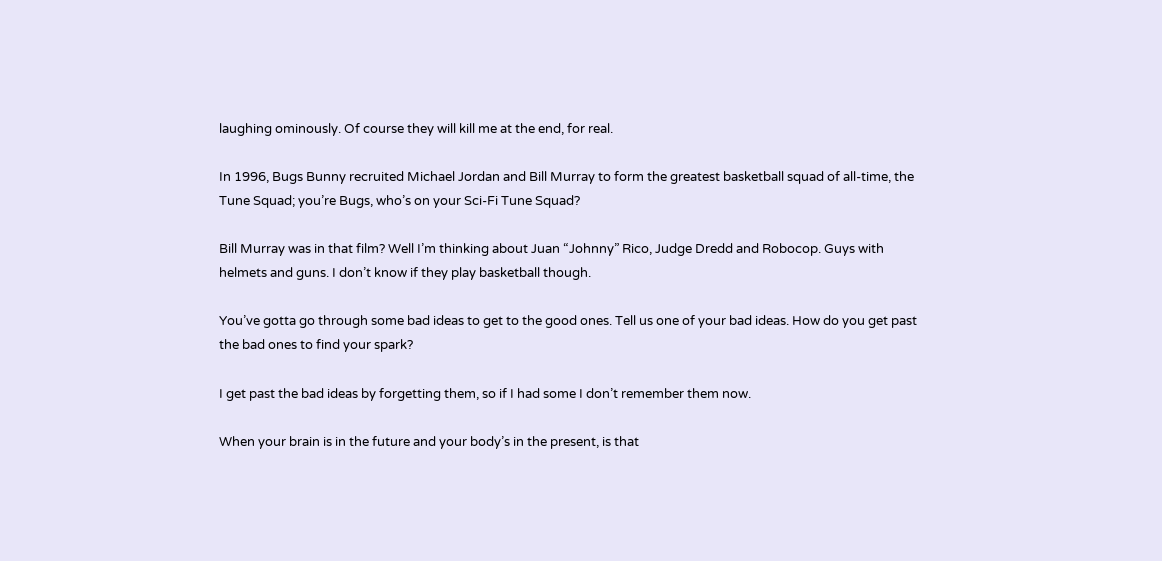laughing ominously. Of course they will kill me at the end, for real.

In 1996, Bugs Bunny recruited Michael Jordan and Bill Murray to form the greatest basketball squad of all-time, the Tune Squad; you’re Bugs, who’s on your Sci-Fi Tune Squad?

Bill Murray was in that film? Well I’m thinking about Juan “Johnny” Rico, Judge Dredd and Robocop. Guys with helmets and guns. I don’t know if they play basketball though.

You’ve gotta go through some bad ideas to get to the good ones. Tell us one of your bad ideas. How do you get past the bad ones to find your spark?

I get past the bad ideas by forgetting them, so if I had some I don’t remember them now.

When your brain is in the future and your body’s in the present, is that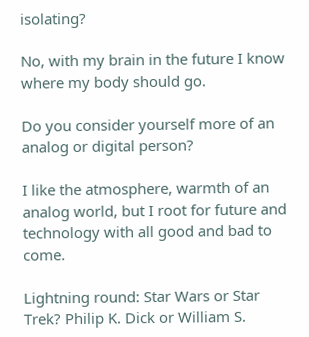isolating?

No, with my brain in the future I know where my body should go.

Do you consider yourself more of an analog or digital person?

I like the atmosphere, warmth of an analog world, but I root for future and technology with all good and bad to come.

Lightning round: Star Wars or Star Trek? Philip K. Dick or William S.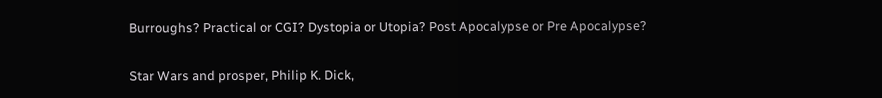Burroughs? Practical or CGI? Dystopia or Utopia? Post Apocalypse or Pre Apocalypse?

Star Wars and prosper, Philip K. Dick,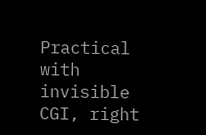Practical with invisible CGI, right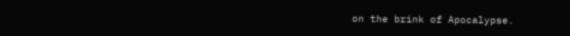on the brink of Apocalypse.